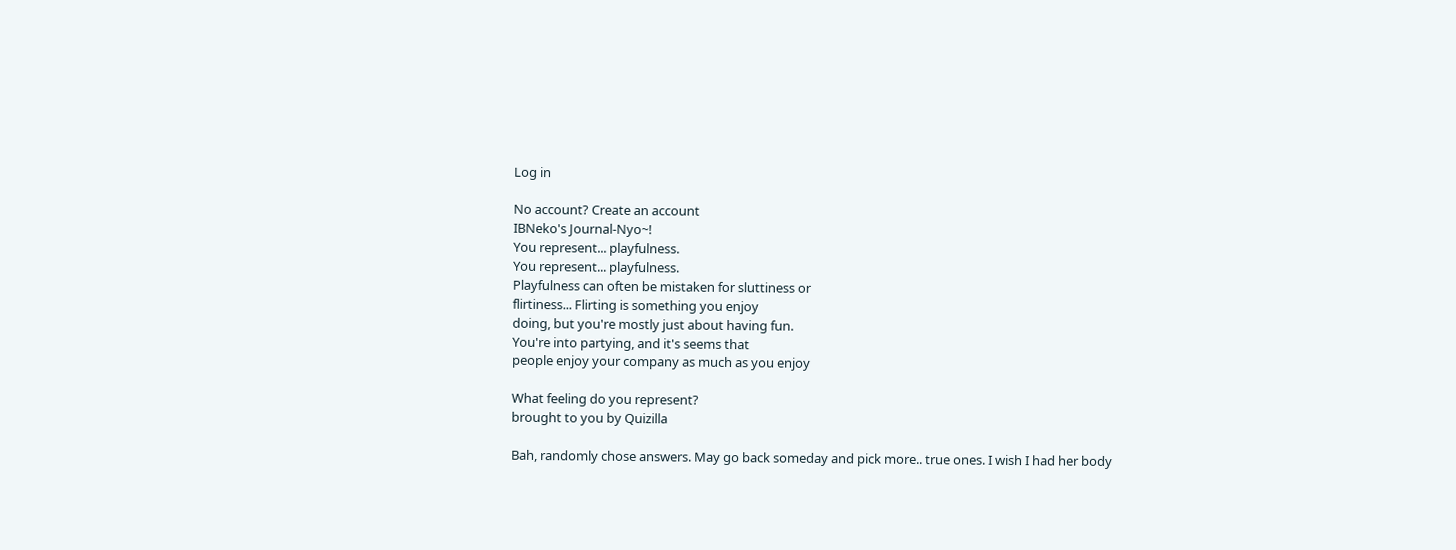Log in

No account? Create an account
IBNeko's Journal-Nyo~!
You represent... playfulness.
You represent... playfulness.
Playfulness can often be mistaken for sluttiness or
flirtiness... Flirting is something you enjoy
doing, but you're mostly just about having fun.
You're into partying, and it's seems that
people enjoy your company as much as you enjoy

What feeling do you represent?
brought to you by Quizilla

Bah, randomly chose answers. May go back someday and pick more.. true ones. I wish I had her body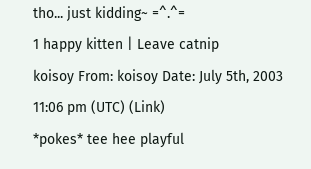tho... just kidding~ =^.^=
1 happy kitten | Leave catnip
koisoy From: koisoy Date: July 5th, 2003 11:06 pm (UTC) (Link)
*pokes* tee hee playful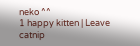neko ^^
1 happy kitten | Leave catnip